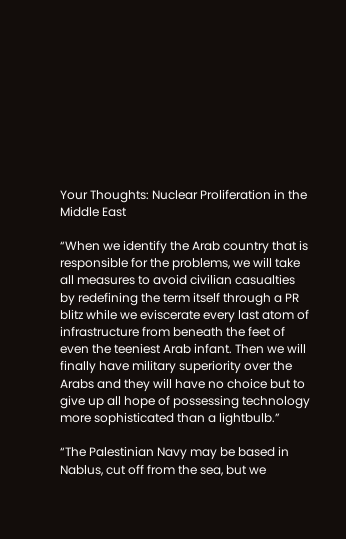Your Thoughts: Nuclear Proliferation in the Middle East

“When we identify the Arab country that is responsible for the problems, we will take all measures to avoid civilian casualties by redefining the term itself through a PR blitz while we eviscerate every last atom of infrastructure from beneath the feet of even the teeniest Arab infant. Then we will finally have military superiority over the Arabs and they will have no choice but to give up all hope of possessing technology more sophisticated than a lightbulb.”

“The Palestinian Navy may be based in Nablus, cut off from the sea, but we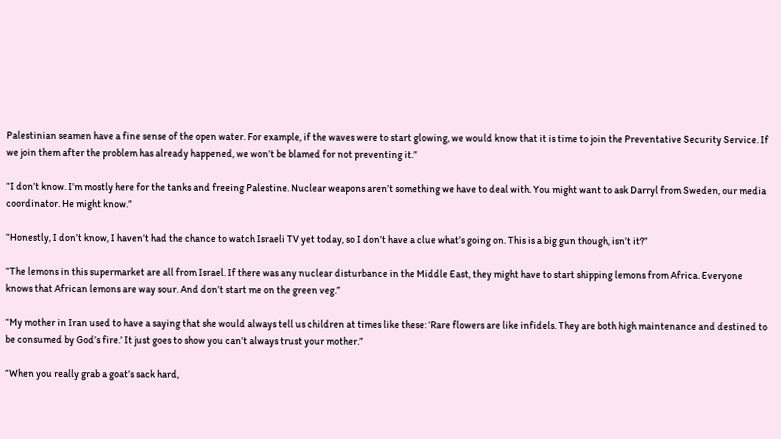Palestinian seamen have a fine sense of the open water. For example, if the waves were to start glowing, we would know that it is time to join the Preventative Security Service. If we join them after the problem has already happened, we won’t be blamed for not preventing it.”

“I don’t know. I’m mostly here for the tanks and freeing Palestine. Nuclear weapons aren’t something we have to deal with. You might want to ask Darryl from Sweden, our media coordinator. He might know.”

“Honestly, I don’t know, I haven’t had the chance to watch Israeli TV yet today, so I don’t have a clue what’s going on. This is a big gun though, isn’t it?”

“The lemons in this supermarket are all from Israel. If there was any nuclear disturbance in the Middle East, they might have to start shipping lemons from Africa. Everyone knows that African lemons are way sour. And don’t start me on the green veg.”

“My mother in Iran used to have a saying that she would always tell us children at times like these: ‘Rare flowers are like infidels. They are both high maintenance and destined to be consumed by God’s fire.’ It just goes to show you can’t always trust your mother.”

“When you really grab a goat’s sack hard,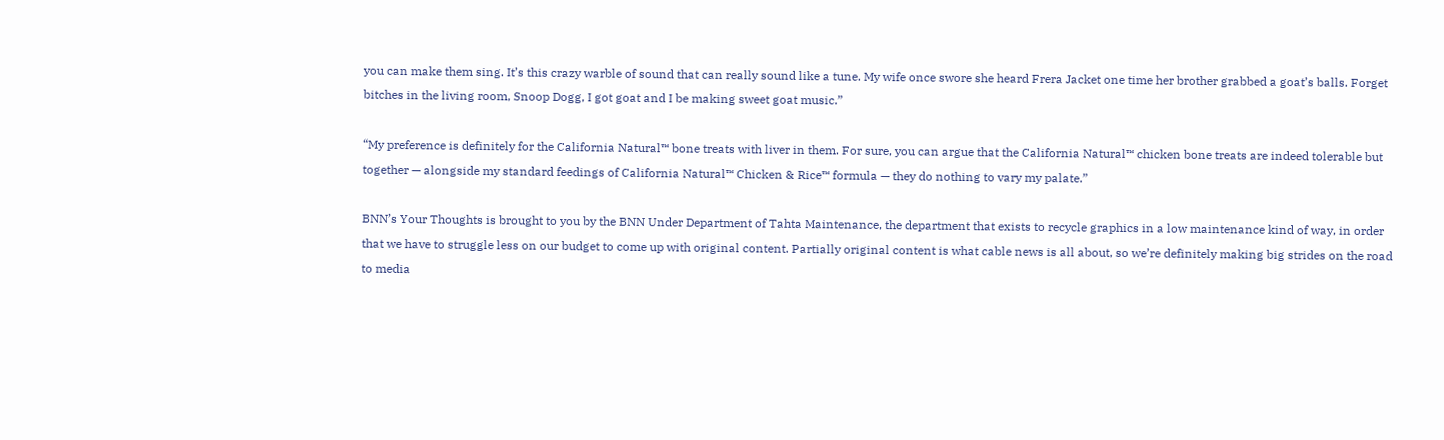you can make them sing. It’s this crazy warble of sound that can really sound like a tune. My wife once swore she heard Frera Jacket one time her brother grabbed a goat’s balls. Forget bitches in the living room, Snoop Dogg, I got goat and I be making sweet goat music.”

“My preference is definitely for the California Natural™ bone treats with liver in them. For sure, you can argue that the California Natural™ chicken bone treats are indeed tolerable but together — alongside my standard feedings of California Natural™ Chicken & Rice™ formula — they do nothing to vary my palate.”

BNN’s Your Thoughts is brought to you by the BNN Under Department of Tahta Maintenance, the department that exists to recycle graphics in a low maintenance kind of way, in order that we have to struggle less on our budget to come up with original content. Partially original content is what cable news is all about, so we’re definitely making big strides on the road to media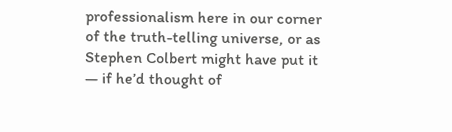professionalism here in our corner of the truth-telling universe, or as Stephen Colbert might have put it — if he’d thought of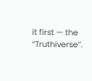it first — the “Truthiverse”.